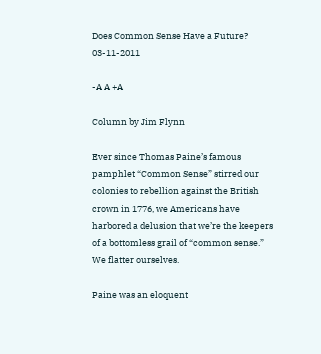Does Common Sense Have a Future? 03-11-2011

-A A +A

Column by Jim Flynn

Ever since Thomas Paine’s famous pamphlet “Common Sense” stirred our colonies to rebellion against the British crown in 1776, we Americans have harbored a delusion that we’re the keepers of a bottomless grail of “common sense.” We flatter ourselves.

Paine was an eloquent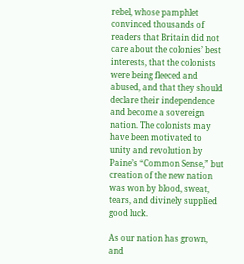rebel, whose pamphlet convinced thousands of readers that Britain did not care about the colonies’ best interests, that the colonists were being fleeced and abused, and that they should declare their independence and become a sovereign nation. The colonists may have been motivated to unity and revolution by Paine’s “Common Sense,” but creation of the new nation was won by blood, sweat, tears, and divinely supplied good luck.

As our nation has grown, and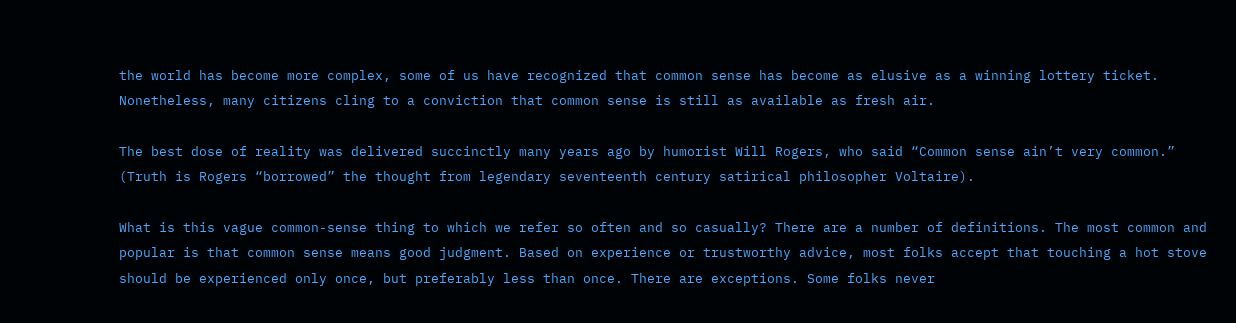the world has become more complex, some of us have recognized that common sense has become as elusive as a winning lottery ticket. Nonetheless, many citizens cling to a conviction that common sense is still as available as fresh air.

The best dose of reality was delivered succinctly many years ago by humorist Will Rogers, who said “Common sense ain’t very common.” (Truth is Rogers “borrowed” the thought from legendary seventeenth century satirical philosopher Voltaire).

What is this vague common-sense thing to which we refer so often and so casually? There are a number of definitions. The most common and popular is that common sense means good judgment. Based on experience or trustworthy advice, most folks accept that touching a hot stove should be experienced only once, but preferably less than once. There are exceptions. Some folks never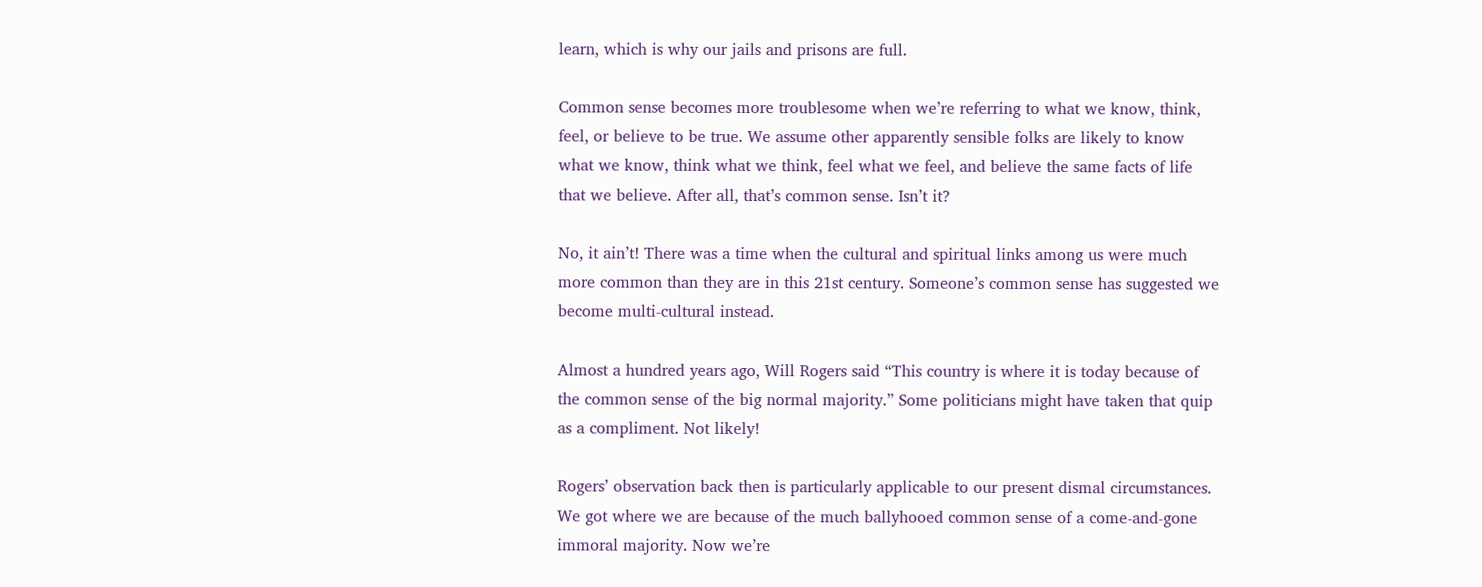learn, which is why our jails and prisons are full.

Common sense becomes more troublesome when we’re referring to what we know, think, feel, or believe to be true. We assume other apparently sensible folks are likely to know what we know, think what we think, feel what we feel, and believe the same facts of life that we believe. After all, that’s common sense. Isn’t it?

No, it ain’t! There was a time when the cultural and spiritual links among us were much more common than they are in this 21st century. Someone’s common sense has suggested we become multi-cultural instead.

Almost a hundred years ago, Will Rogers said “This country is where it is today because of the common sense of the big normal majority.” Some politicians might have taken that quip as a compliment. Not likely!

Rogers’ observation back then is particularly applicable to our present dismal circumstances. We got where we are because of the much ballyhooed common sense of a come-and-gone immoral majority. Now we’re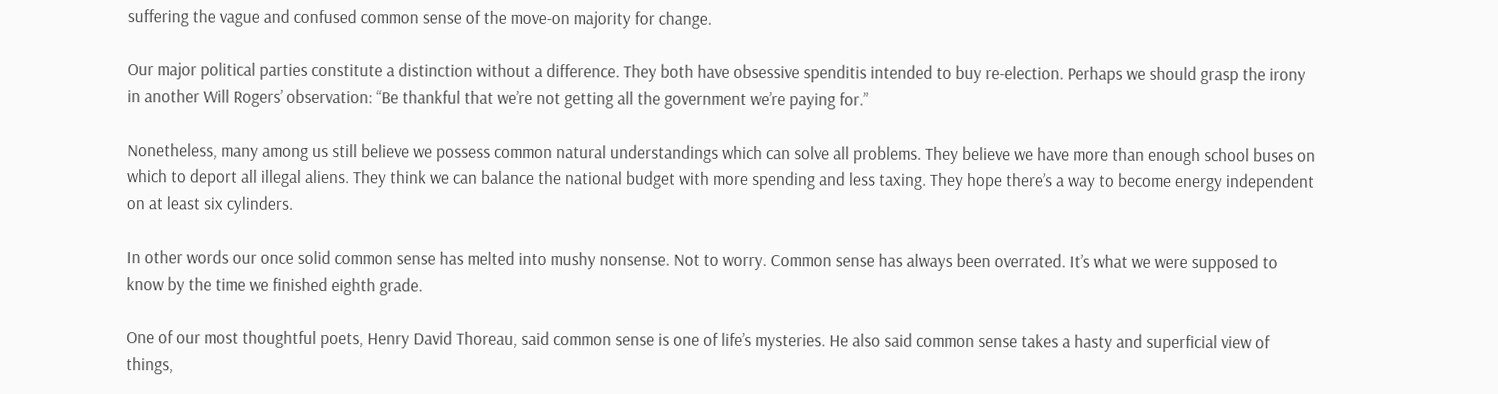suffering the vague and confused common sense of the move-on majority for change.

Our major political parties constitute a distinction without a difference. They both have obsessive spenditis intended to buy re-election. Perhaps we should grasp the irony in another Will Rogers’ observation: “Be thankful that we’re not getting all the government we’re paying for.”

Nonetheless, many among us still believe we possess common natural understandings which can solve all problems. They believe we have more than enough school buses on which to deport all illegal aliens. They think we can balance the national budget with more spending and less taxing. They hope there’s a way to become energy independent on at least six cylinders.

In other words our once solid common sense has melted into mushy nonsense. Not to worry. Common sense has always been overrated. It’s what we were supposed to know by the time we finished eighth grade.

One of our most thoughtful poets, Henry David Thoreau, said common sense is one of life’s mysteries. He also said common sense takes a hasty and superficial view of things,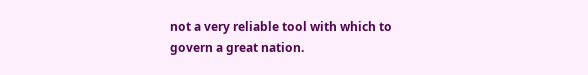not a very reliable tool with which to govern a great nation.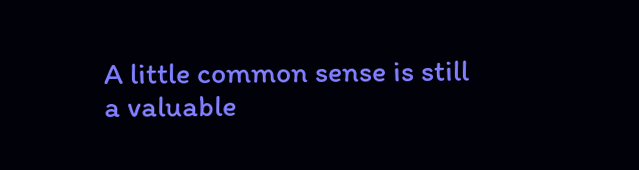A little common sense is still a valuable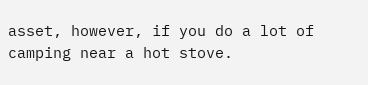asset, however, if you do a lot of camping near a hot stove.